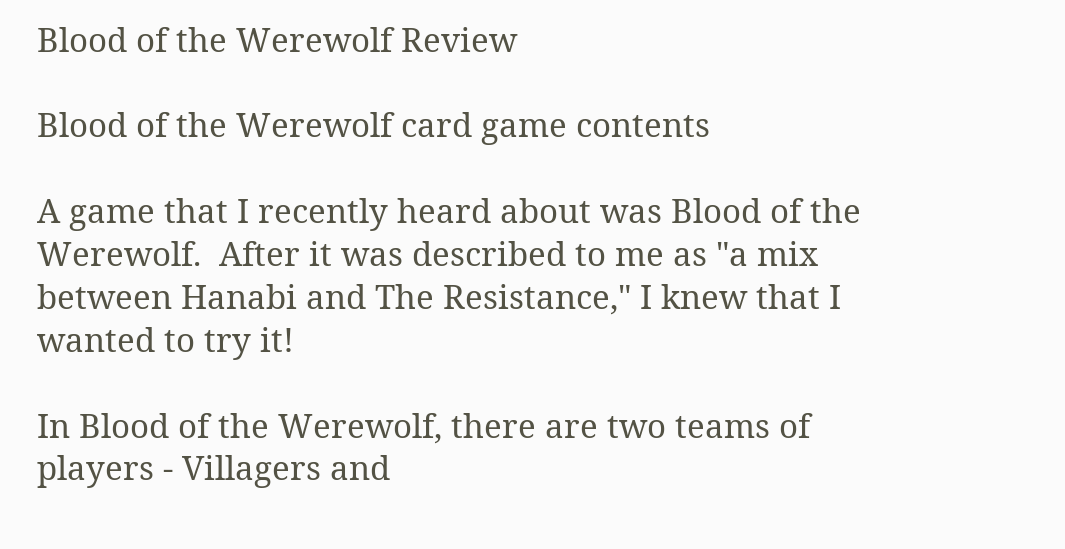Blood of the Werewolf Review

Blood of the Werewolf card game contents

A game that I recently heard about was Blood of the Werewolf.  After it was described to me as "a mix between Hanabi and The Resistance," I knew that I wanted to try it!

In Blood of the Werewolf, there are two teams of players - Villagers and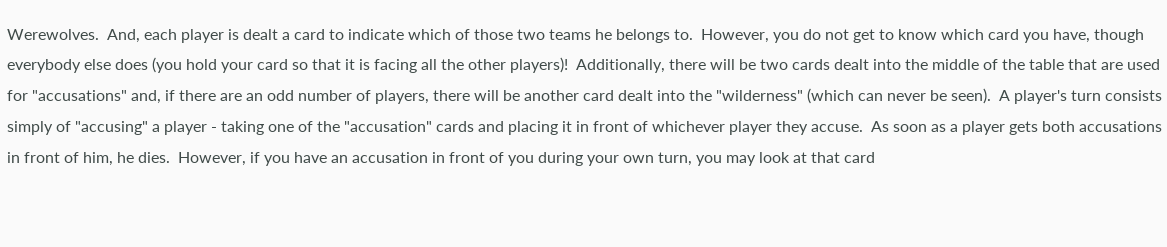Werewolves.  And, each player is dealt a card to indicate which of those two teams he belongs to.  However, you do not get to know which card you have, though everybody else does (you hold your card so that it is facing all the other players)!  Additionally, there will be two cards dealt into the middle of the table that are used for "accusations" and, if there are an odd number of players, there will be another card dealt into the "wilderness" (which can never be seen).  A player's turn consists simply of "accusing" a player - taking one of the "accusation" cards and placing it in front of whichever player they accuse.  As soon as a player gets both accusations in front of him, he dies.  However, if you have an accusation in front of you during your own turn, you may look at that card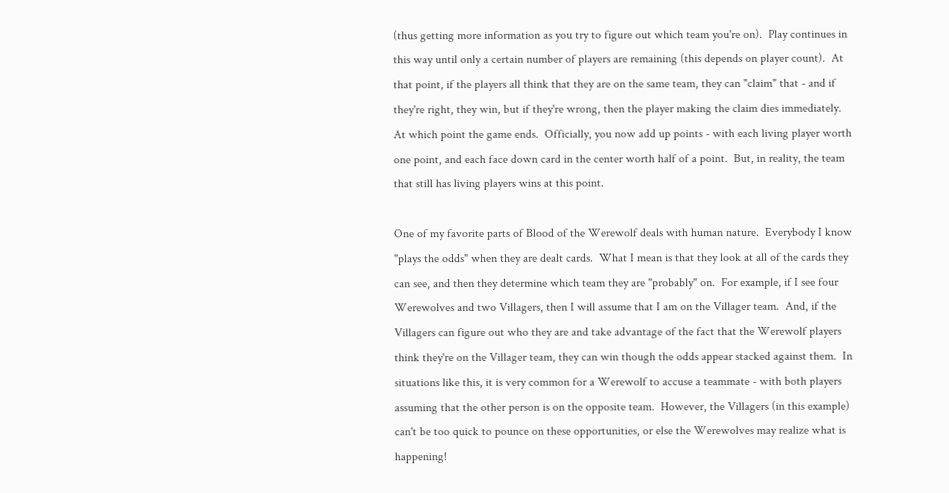(thus getting more information as you try to figure out which team you're on).  Play continues in this way until only a certain number of players are remaining (this depends on player count).  At that point, if the players all think that they are on the same team, they can "claim" that - and if they're right, they win, but if they're wrong, then the player making the claim dies immediately.  At which point the game ends.  Officially, you now add up points - with each living player worth one point, and each face down card in the center worth half of a point.  But, in reality, the team that still has living players wins at this point.

One of my favorite parts of Blood of the Werewolf deals with human nature.  Everybody I know "plays the odds" when they are dealt cards.  What I mean is that they look at all of the cards they can see, and then they determine which team they are "probably" on.  For example, if I see four Werewolves and two Villagers, then I will assume that I am on the Villager team.  And, if the Villagers can figure out who they are and take advantage of the fact that the Werewolf players think they're on the Villager team, they can win though the odds appear stacked against them.  In situations like this, it is very common for a Werewolf to accuse a teammate - with both players assuming that the other person is on the opposite team.  However, the Villagers (in this example) can't be too quick to pounce on these opportunities, or else the Werewolves may realize what is happening!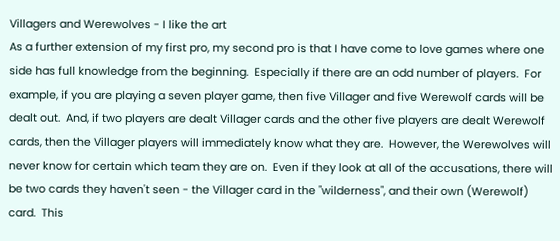Villagers and Werewolves - I like the art
As a further extension of my first pro, my second pro is that I have come to love games where one side has full knowledge from the beginning.  Especially if there are an odd number of players.  For example, if you are playing a seven player game, then five Villager and five Werewolf cards will be dealt out.  And, if two players are dealt Villager cards and the other five players are dealt Werewolf cards, then the Villager players will immediately know what they are.  However, the Werewolves will never know for certain which team they are on.  Even if they look at all of the accusations, there will be two cards they haven't seen - the Villager card in the "wilderness", and their own (Werewolf) card.  This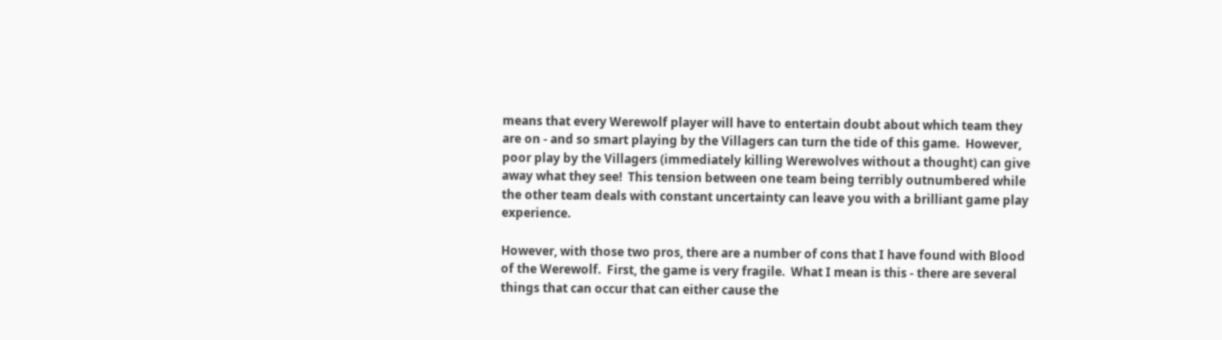means that every Werewolf player will have to entertain doubt about which team they are on - and so smart playing by the Villagers can turn the tide of this game.  However, poor play by the Villagers (immediately killing Werewolves without a thought) can give away what they see!  This tension between one team being terribly outnumbered while the other team deals with constant uncertainty can leave you with a brilliant game play experience.

However, with those two pros, there are a number of cons that I have found with Blood of the Werewolf.  First, the game is very fragile.  What I mean is this - there are several things that can occur that can either cause the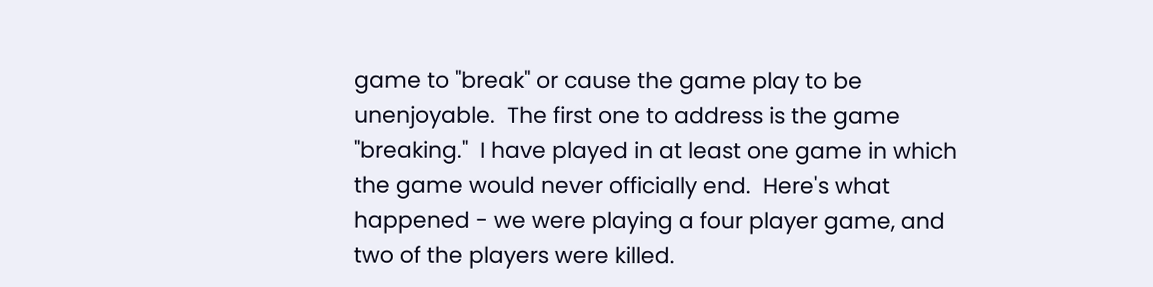game to "break" or cause the game play to be unenjoyable.  The first one to address is the game "breaking."  I have played in at least one game in which the game would never officially end.  Here's what happened - we were playing a four player game, and two of the players were killed.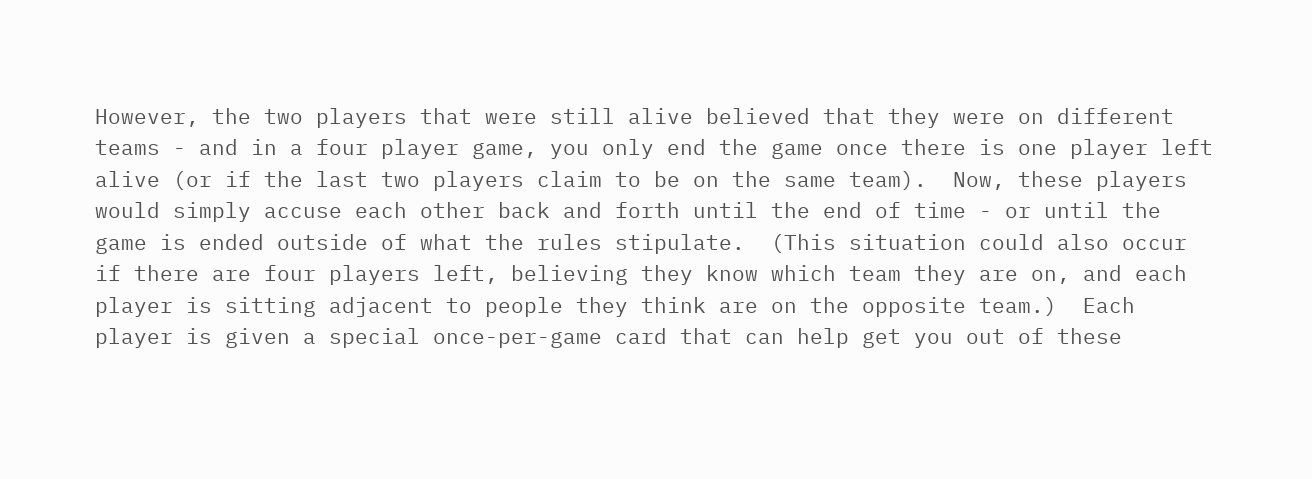However, the two players that were still alive believed that they were on different teams - and in a four player game, you only end the game once there is one player left alive (or if the last two players claim to be on the same team).  Now, these players would simply accuse each other back and forth until the end of time - or until the game is ended outside of what the rules stipulate.  (This situation could also occur if there are four players left, believing they know which team they are on, and each player is sitting adjacent to people they think are on the opposite team.)  Each player is given a special once-per-game card that can help get you out of these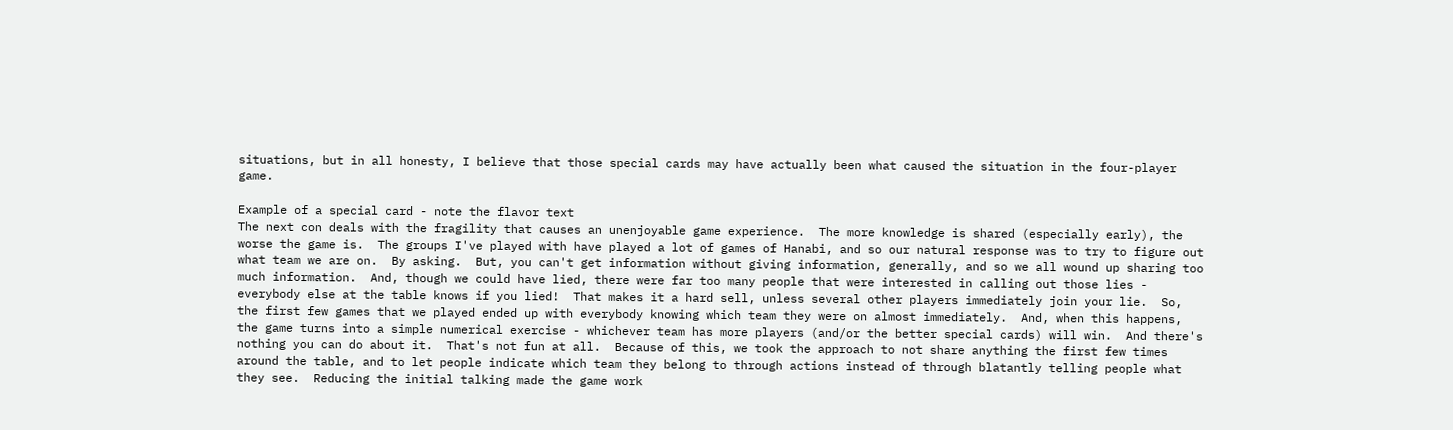situations, but in all honesty, I believe that those special cards may have actually been what caused the situation in the four-player game.

Example of a special card - note the flavor text
The next con deals with the fragility that causes an unenjoyable game experience.  The more knowledge is shared (especially early), the worse the game is.  The groups I've played with have played a lot of games of Hanabi, and so our natural response was to try to figure out what team we are on.  By asking.  But, you can't get information without giving information, generally, and so we all wound up sharing too much information.  And, though we could have lied, there were far too many people that were interested in calling out those lies - everybody else at the table knows if you lied!  That makes it a hard sell, unless several other players immediately join your lie.  So, the first few games that we played ended up with everybody knowing which team they were on almost immediately.  And, when this happens, the game turns into a simple numerical exercise - whichever team has more players (and/or the better special cards) will win.  And there's nothing you can do about it.  That's not fun at all.  Because of this, we took the approach to not share anything the first few times around the table, and to let people indicate which team they belong to through actions instead of through blatantly telling people what they see.  Reducing the initial talking made the game work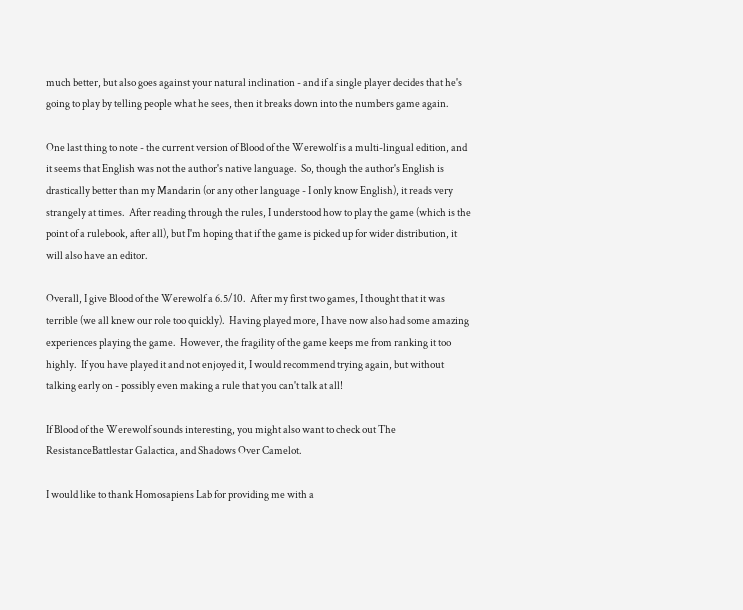much better, but also goes against your natural inclination - and if a single player decides that he's going to play by telling people what he sees, then it breaks down into the numbers game again.

One last thing to note - the current version of Blood of the Werewolf is a multi-lingual edition, and it seems that English was not the author's native language.  So, though the author's English is drastically better than my Mandarin (or any other language - I only know English), it reads very strangely at times.  After reading through the rules, I understood how to play the game (which is the point of a rulebook, after all), but I'm hoping that if the game is picked up for wider distribution, it will also have an editor.

Overall, I give Blood of the Werewolf a 6.5/10.  After my first two games, I thought that it was terrible (we all knew our role too quickly).  Having played more, I have now also had some amazing experiences playing the game.  However, the fragility of the game keeps me from ranking it too highly.  If you have played it and not enjoyed it, I would recommend trying again, but without talking early on - possibly even making a rule that you can't talk at all!

If Blood of the Werewolf sounds interesting, you might also want to check out The ResistanceBattlestar Galactica, and Shadows Over Camelot.

I would like to thank Homosapiens Lab for providing me with a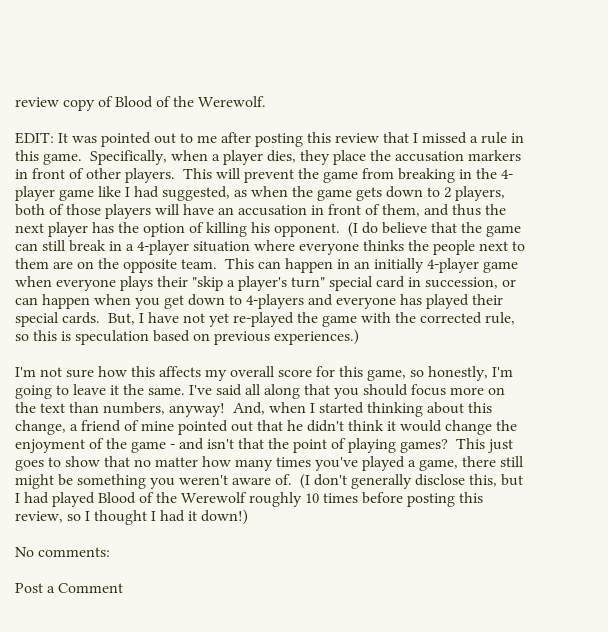review copy of Blood of the Werewolf.

EDIT: It was pointed out to me after posting this review that I missed a rule in this game.  Specifically, when a player dies, they place the accusation markers in front of other players.  This will prevent the game from breaking in the 4-player game like I had suggested, as when the game gets down to 2 players, both of those players will have an accusation in front of them, and thus the next player has the option of killing his opponent.  (I do believe that the game can still break in a 4-player situation where everyone thinks the people next to them are on the opposite team.  This can happen in an initially 4-player game when everyone plays their "skip a player's turn" special card in succession, or can happen when you get down to 4-players and everyone has played their special cards.  But, I have not yet re-played the game with the corrected rule, so this is speculation based on previous experiences.)

I'm not sure how this affects my overall score for this game, so honestly, I'm going to leave it the same. I've said all along that you should focus more on the text than numbers, anyway!  And, when I started thinking about this change, a friend of mine pointed out that he didn't think it would change the enjoyment of the game - and isn't that the point of playing games?  This just goes to show that no matter how many times you've played a game, there still might be something you weren't aware of.  (I don't generally disclose this, but I had played Blood of the Werewolf roughly 10 times before posting this review, so I thought I had it down!)

No comments:

Post a Comment